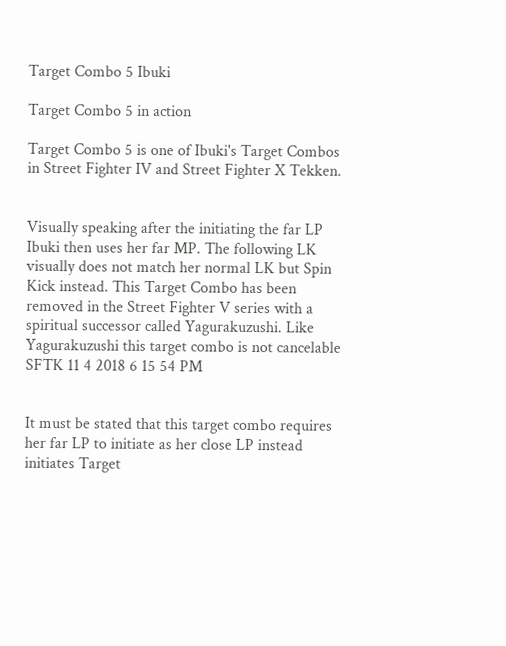Target Combo 5 Ibuki

Target Combo 5 in action

Target Combo 5 is one of Ibuki's Target Combos in Street Fighter IV and Street Fighter X Tekken.


Visually speaking after the initiating the far LP Ibuki then uses her far MP. The following LK visually does not match her normal LK but Spin Kick instead. This Target Combo has been removed in the Street Fighter V series with a spiritual successor called Yagurakuzushi. Like Yagurakuzushi this target combo is not cancelable
SFTK 11 4 2018 6 15 54 PM


It must be stated that this target combo requires her far LP to initiate as her close LP instead initiates Target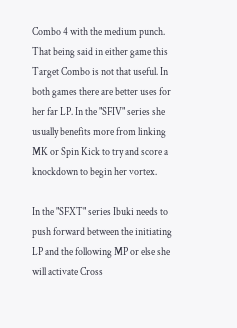Combo 4 with the medium punch. That being said in either game this Target Combo is not that useful. In both games there are better uses for her far LP. In the "SFIV" series she usually benefits more from linking MK or Spin Kick to try and score a knockdown to begin her vortex.

In the "SFXT" series Ibuki needs to push forward between the initiating LP and the following MP or else she will activate Cross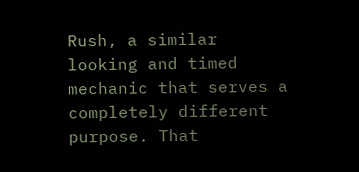Rush, a similar looking and timed mechanic that serves a completely different purpose. That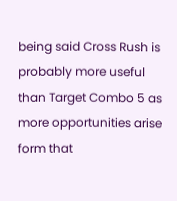being said Cross Rush is probably more useful than Target Combo 5 as more opportunities arise form that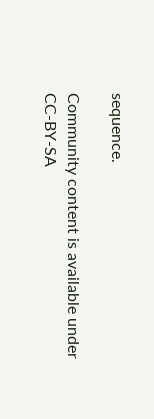sequence.

Community content is available under CC-BY-SA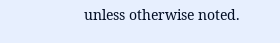unless otherwise noted.